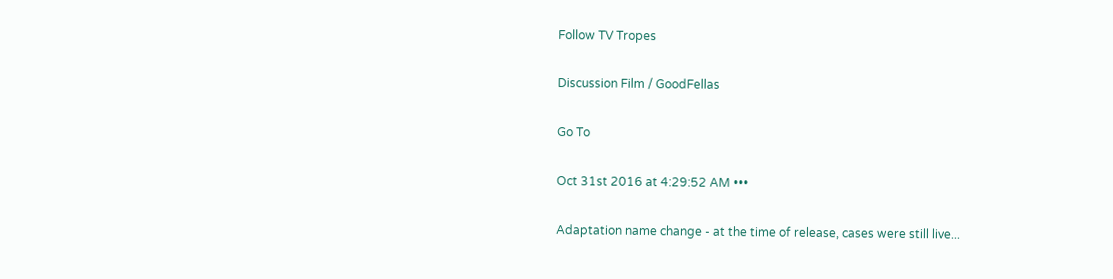Follow TV Tropes

Discussion Film / GoodFellas

Go To

Oct 31st 2016 at 4:29:52 AM •••

Adaptation name change - at the time of release, cases were still live...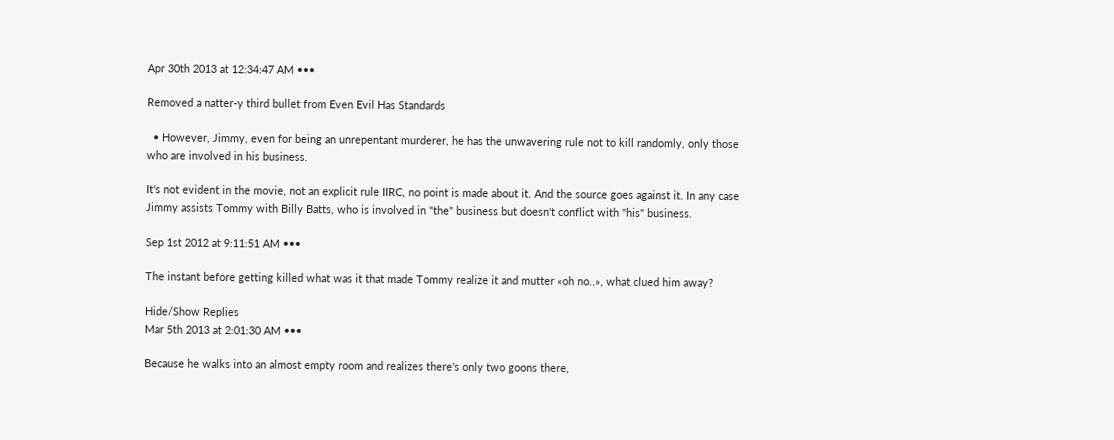Apr 30th 2013 at 12:34:47 AM •••

Removed a natter-y third bullet from Even Evil Has Standards

  • However, Jimmy, even for being an unrepentant murderer, he has the unwavering rule not to kill randomly, only those who are involved in his business.

It's not evident in the movie, not an explicit rule IIRC, no point is made about it. And the source goes against it. In any case Jimmy assists Tommy with Billy Batts, who is involved in "the" business but doesn't conflict with "his" business.

Sep 1st 2012 at 9:11:51 AM •••

The instant before getting killed what was it that made Tommy realize it and mutter «oh no..», what clued him away?

Hide/Show Replies
Mar 5th 2013 at 2:01:30 AM •••

Because he walks into an almost empty room and realizes there's only two goons there,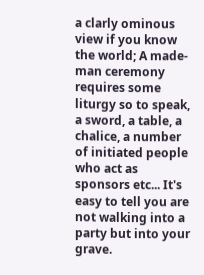a clarly ominous view if you know the world; A made-man ceremony requires some liturgy so to speak, a sword, a table, a chalice, a number of initiated people who act as sponsors etc... It's easy to tell you are not walking into a party but into your grave.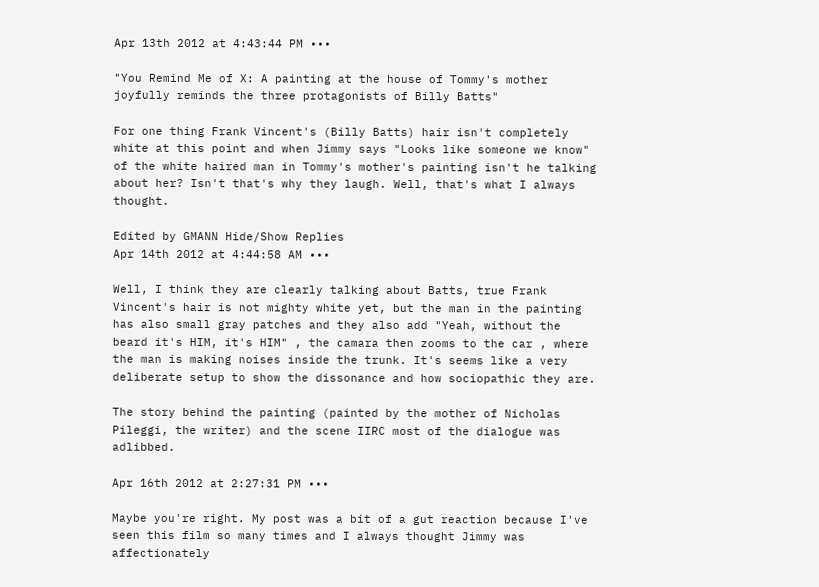Apr 13th 2012 at 4:43:44 PM •••

"You Remind Me of X: A painting at the house of Tommy's mother joyfully reminds the three protagonists of Billy Batts"

For one thing Frank Vincent's (Billy Batts) hair isn't completely white at this point and when Jimmy says "Looks like someone we know" of the white haired man in Tommy's mother's painting isn't he talking about her? Isn't that's why they laugh. Well, that's what I always thought.

Edited by GMANN Hide/Show Replies
Apr 14th 2012 at 4:44:58 AM •••

Well, I think they are clearly talking about Batts, true Frank Vincent's hair is not mighty white yet, but the man in the painting has also small gray patches and they also add "Yeah, without the beard it's HIM, it's HIM" , the camara then zooms to the car , where the man is making noises inside the trunk. It's seems like a very deliberate setup to show the dissonance and how sociopathic they are.

The story behind the painting (painted by the mother of Nicholas Pileggi, the writer) and the scene IIRC most of the dialogue was adlibbed.

Apr 16th 2012 at 2:27:31 PM •••

Maybe you're right. My post was a bit of a gut reaction because I've seen this film so many times and I always thought Jimmy was affectionately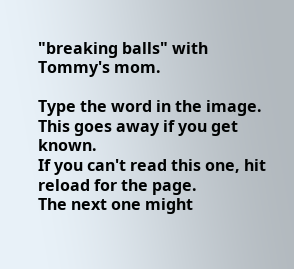"breaking balls" with Tommy's mom.

Type the word in the image. This goes away if you get known.
If you can't read this one, hit reload for the page.
The next one might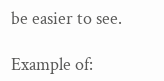be easier to see.

Example of: